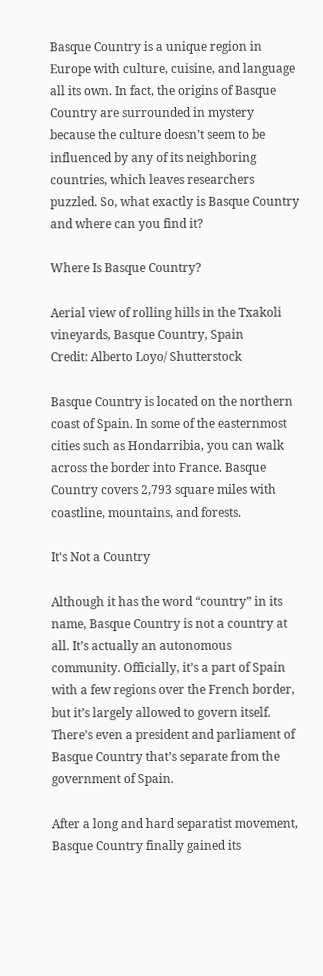Basque Country is a unique region in Europe with culture, cuisine, and language all its own. In fact, the origins of Basque Country are surrounded in mystery because the culture doesn’t seem to be influenced by any of its neighboring countries, which leaves researchers puzzled. So, what exactly is Basque Country and where can you find it?

Where Is Basque Country?

Aerial view of rolling hills in the Txakoli vineyards, Basque Country, Spain
Credit: Alberto Loyo/ Shutterstock

Basque Country is located on the northern coast of Spain. In some of the easternmost cities such as Hondarribia, you can walk across the border into France. Basque Country covers 2,793 square miles with coastline, mountains, and forests.

It's Not a Country

Although it has the word “country” in its name, Basque Country is not a country at all. It’s actually an autonomous community. Officially, it’s a part of Spain with a few regions over the French border, but it’s largely allowed to govern itself. There’s even a president and parliament of Basque Country that’s separate from the government of Spain.

After a long and hard separatist movement, Basque Country finally gained its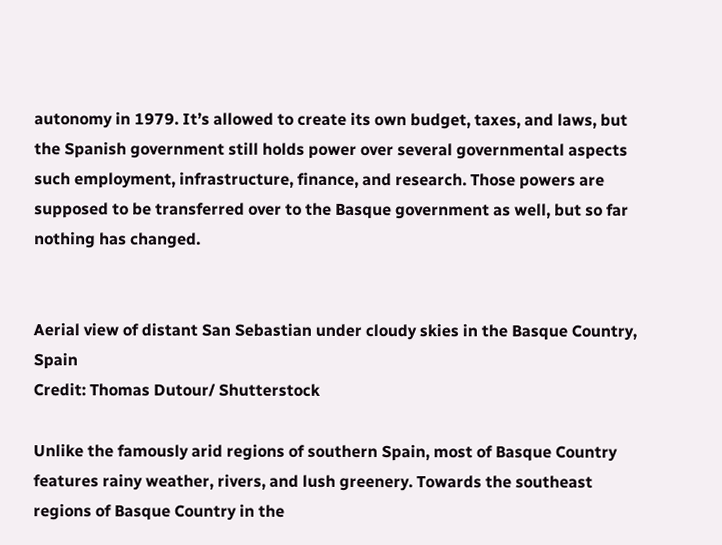autonomy in 1979. It’s allowed to create its own budget, taxes, and laws, but the Spanish government still holds power over several governmental aspects such employment, infrastructure, finance, and research. Those powers are supposed to be transferred over to the Basque government as well, but so far nothing has changed.


Aerial view of distant San Sebastian under cloudy skies in the Basque Country, Spain
Credit: Thomas Dutour/ Shutterstock

Unlike the famously arid regions of southern Spain, most of Basque Country features rainy weather, rivers, and lush greenery. Towards the southeast regions of Basque Country in the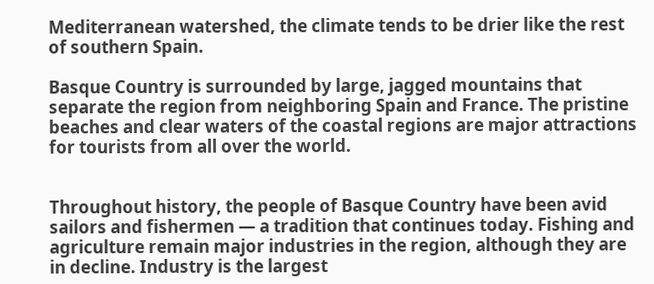Mediterranean watershed, the climate tends to be drier like the rest of southern Spain.

Basque Country is surrounded by large, jagged mountains that separate the region from neighboring Spain and France. The pristine beaches and clear waters of the coastal regions are major attractions for tourists from all over the world.


Throughout history, the people of Basque Country have been avid sailors and fishermen — a tradition that continues today. Fishing and agriculture remain major industries in the region, although they are in decline. Industry is the largest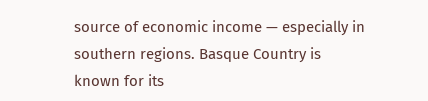source of economic income — especially in southern regions. Basque Country is known for its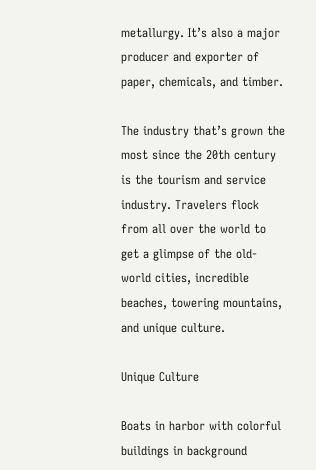metallurgy. It’s also a major producer and exporter of paper, chemicals, and timber.

The industry that’s grown the most since the 20th century is the tourism and service industry. Travelers flock from all over the world to get a glimpse of the old-world cities, incredible beaches, towering mountains, and unique culture.

Unique Culture

Boats in harbor with colorful buildings in background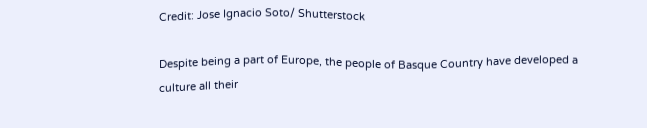Credit: Jose Ignacio Soto/ Shutterstock

Despite being a part of Europe, the people of Basque Country have developed a culture all their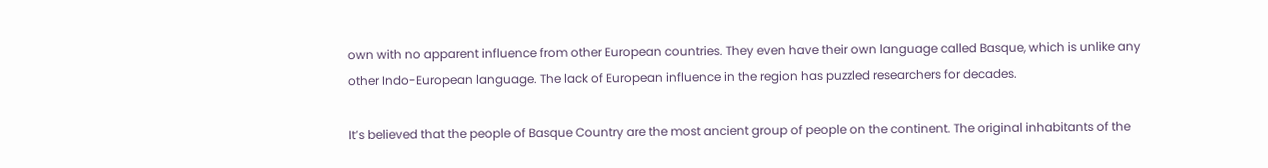own with no apparent influence from other European countries. They even have their own language called Basque, which is unlike any other Indo-European language. The lack of European influence in the region has puzzled researchers for decades.

It’s believed that the people of Basque Country are the most ancient group of people on the continent. The original inhabitants of the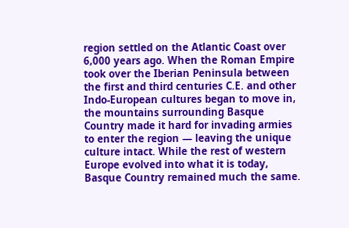region settled on the Atlantic Coast over 6,000 years ago. When the Roman Empire took over the Iberian Peninsula between the first and third centuries C.E. and other Indo-European cultures began to move in, the mountains surrounding Basque Country made it hard for invading armies to enter the region — leaving the unique culture intact. While the rest of western Europe evolved into what it is today, Basque Country remained much the same.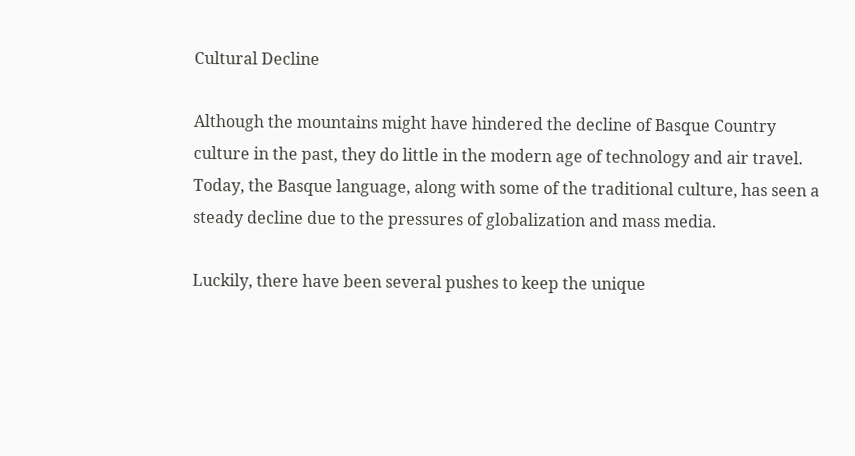Cultural Decline

Although the mountains might have hindered the decline of Basque Country culture in the past, they do little in the modern age of technology and air travel. Today, the Basque language, along with some of the traditional culture, has seen a steady decline due to the pressures of globalization and mass media.

Luckily, there have been several pushes to keep the unique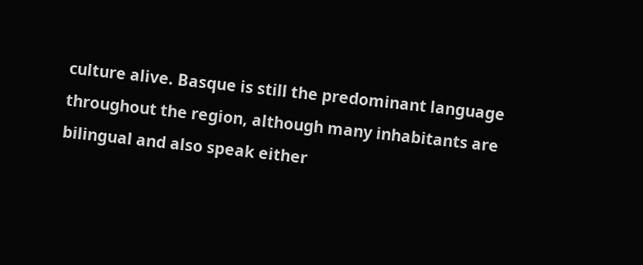culture alive. Basque is still the predominant language throughout the region, although many inhabitants are bilingual and also speak either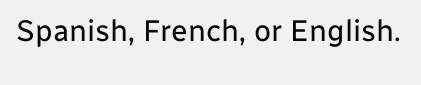Spanish, French, or English.